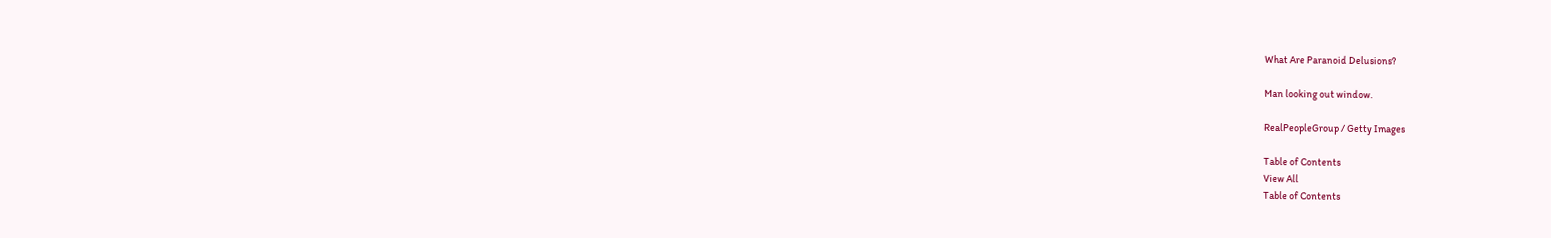What Are Paranoid Delusions?

Man looking out window.

RealPeopleGroup / Getty Images

Table of Contents
View All
Table of Contents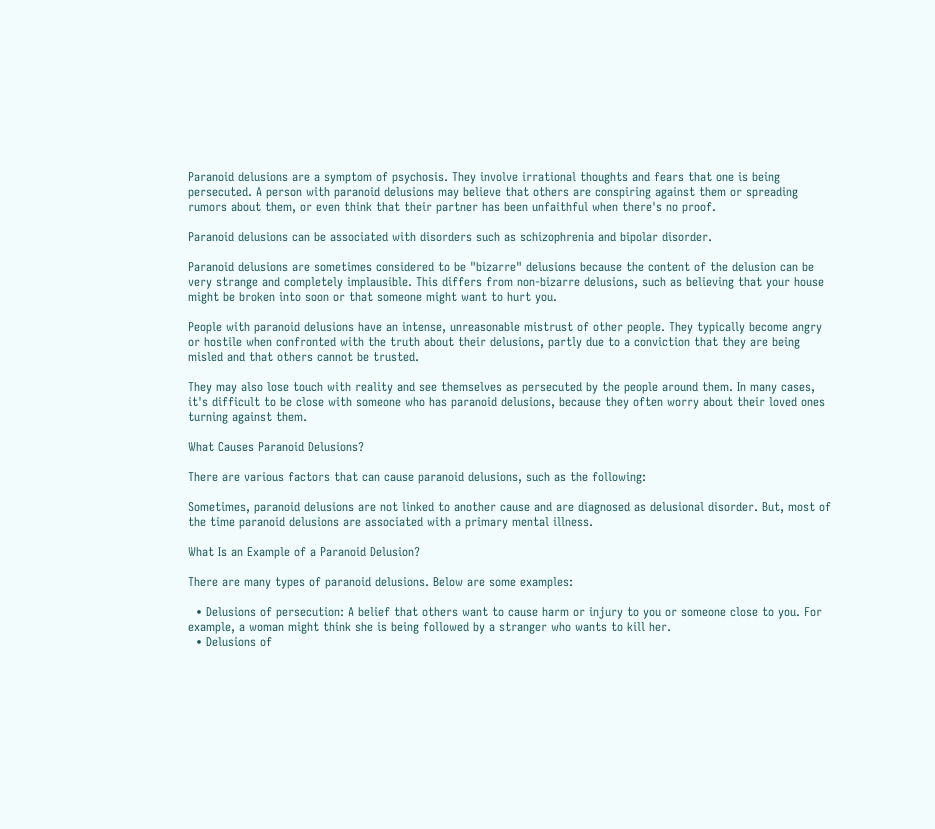Paranoid delusions are a symptom of psychosis. They involve irrational thoughts and fears that one is being persecuted. A person with paranoid delusions may believe that others are conspiring against them or spreading rumors about them, or even think that their partner has been unfaithful when there's no proof.

Paranoid delusions can be associated with disorders such as schizophrenia and bipolar disorder.

Paranoid delusions are sometimes considered to be "bizarre" delusions because the content of the delusion can be very strange and completely implausible. This differs from non-bizarre delusions, such as believing that your house might be broken into soon or that someone might want to hurt you.

People with paranoid delusions have an intense, unreasonable mistrust of other people. They typically become angry or hostile when confronted with the truth about their delusions, partly due to a conviction that they are being misled and that others cannot be trusted.

They may also lose touch with reality and see themselves as persecuted by the people around them. In many cases, it's difficult to be close with someone who has paranoid delusions, because they often worry about their loved ones turning against them.

What Causes Paranoid Delusions?

There are various factors that can cause paranoid delusions, such as the following:

Sometimes, paranoid delusions are not linked to another cause and are diagnosed as delusional disorder. But, most of the time paranoid delusions are associated with a primary mental illness.

What Is an Example of a Paranoid Delusion?

There are many types of paranoid delusions. Below are some examples:

  • Delusions of persecution: A belief that others want to cause harm or injury to you or someone close to you. For example, a woman might think she is being followed by a stranger who wants to kill her.
  • Delusions of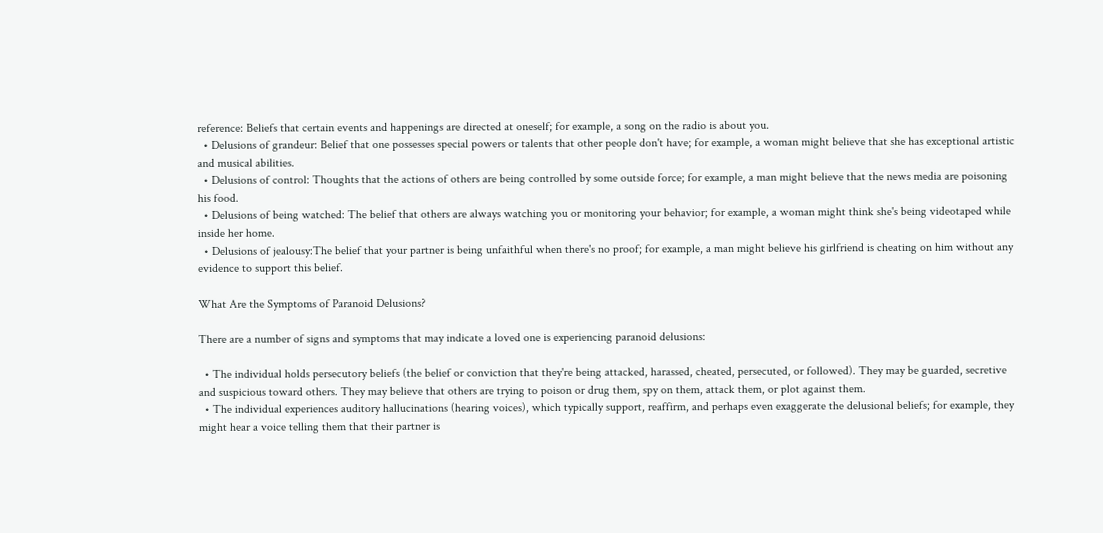reference: Beliefs that certain events and happenings are directed at oneself; for example, a song on the radio is about you.
  • Delusions of grandeur: Belief that one possesses special powers or talents that other people don't have; for example, a woman might believe that she has exceptional artistic and musical abilities.
  • Delusions of control: Thoughts that the actions of others are being controlled by some outside force; for example, a man might believe that the news media are poisoning his food.
  • Delusions of being watched: The belief that others are always watching you or monitoring your behavior; for example, a woman might think she's being videotaped while inside her home.
  • Delusions of jealousy:The belief that your partner is being unfaithful when there's no proof; for example, a man might believe his girlfriend is cheating on him without any evidence to support this belief.

What Are the Symptoms of Paranoid Delusions?

There are a number of signs and symptoms that may indicate a loved one is experiencing paranoid delusions:

  • The individual holds persecutory beliefs (the belief or conviction that they're being attacked, harassed, cheated, persecuted, or followed). They may be guarded, secretive and suspicious toward others. They may believe that others are trying to poison or drug them, spy on them, attack them, or plot against them.
  • The individual experiences auditory hallucinations (hearing voices), which typically support, reaffirm, and perhaps even exaggerate the delusional beliefs; for example, they might hear a voice telling them that their partner is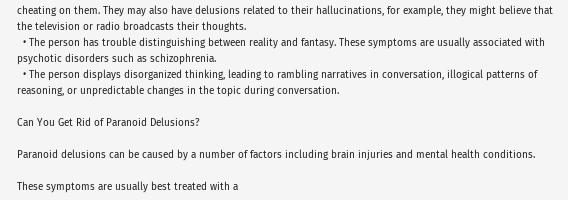cheating on them. They may also have delusions related to their hallucinations, for example, they might believe that the television or radio broadcasts their thoughts.
  • The person has trouble distinguishing between reality and fantasy. These symptoms are usually associated with psychotic disorders such as schizophrenia.
  • The person displays disorganized thinking, leading to rambling narratives in conversation, illogical patterns of reasoning, or unpredictable changes in the topic during conversation.

Can You Get Rid of Paranoid Delusions?

Paranoid delusions can be caused by a number of factors including brain injuries and mental health conditions.

These symptoms are usually best treated with a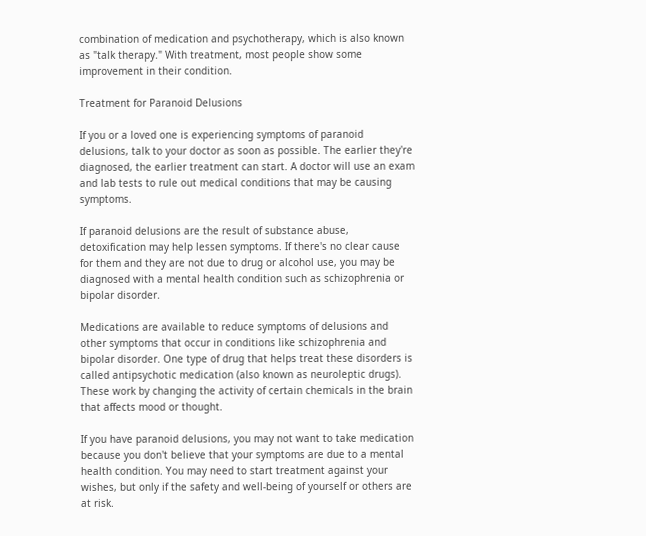combination of medication and psychotherapy, which is also known as "talk therapy." With treatment, most people show some improvement in their condition.

Treatment for Paranoid Delusions

If you or a loved one is experiencing symptoms of paranoid delusions, talk to your doctor as soon as possible. The earlier they're diagnosed, the earlier treatment can start. A doctor will use an exam and lab tests to rule out medical conditions that may be causing symptoms.

If paranoid delusions are the result of substance abuse, detoxification may help lessen symptoms. If there's no clear cause for them and they are not due to drug or alcohol use, you may be diagnosed with a mental health condition such as schizophrenia or bipolar disorder.

Medications are available to reduce symptoms of delusions and other symptoms that occur in conditions like schizophrenia and bipolar disorder. One type of drug that helps treat these disorders is called antipsychotic medication (also known as neuroleptic drugs). These work by changing the activity of certain chemicals in the brain that affects mood or thought.

If you have paranoid delusions, you may not want to take medication because you don't believe that your symptoms are due to a mental health condition. You may need to start treatment against your wishes, but only if the safety and well-being of yourself or others are at risk.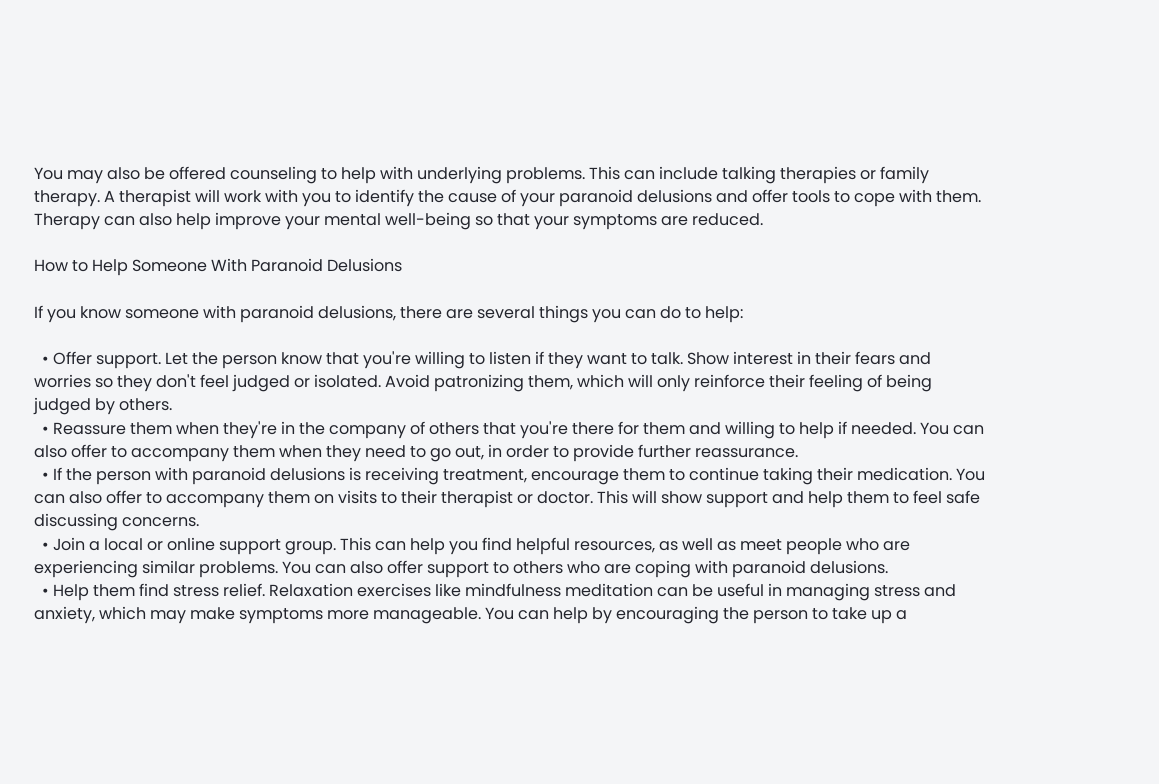You may also be offered counseling to help with underlying problems. This can include talking therapies or family therapy. A therapist will work with you to identify the cause of your paranoid delusions and offer tools to cope with them. Therapy can also help improve your mental well-being so that your symptoms are reduced.

How to Help Someone With Paranoid Delusions

If you know someone with paranoid delusions, there are several things you can do to help:

  • Offer support. Let the person know that you're willing to listen if they want to talk. Show interest in their fears and worries so they don't feel judged or isolated. Avoid patronizing them, which will only reinforce their feeling of being judged by others.
  • Reassure them when they're in the company of others that you're there for them and willing to help if needed. You can also offer to accompany them when they need to go out, in order to provide further reassurance.
  • If the person with paranoid delusions is receiving treatment, encourage them to continue taking their medication. You can also offer to accompany them on visits to their therapist or doctor. This will show support and help them to feel safe discussing concerns.
  • Join a local or online support group. This can help you find helpful resources, as well as meet people who are experiencing similar problems. You can also offer support to others who are coping with paranoid delusions.
  • Help them find stress relief. Relaxation exercises like mindfulness meditation can be useful in managing stress and anxiety, which may make symptoms more manageable. You can help by encouraging the person to take up a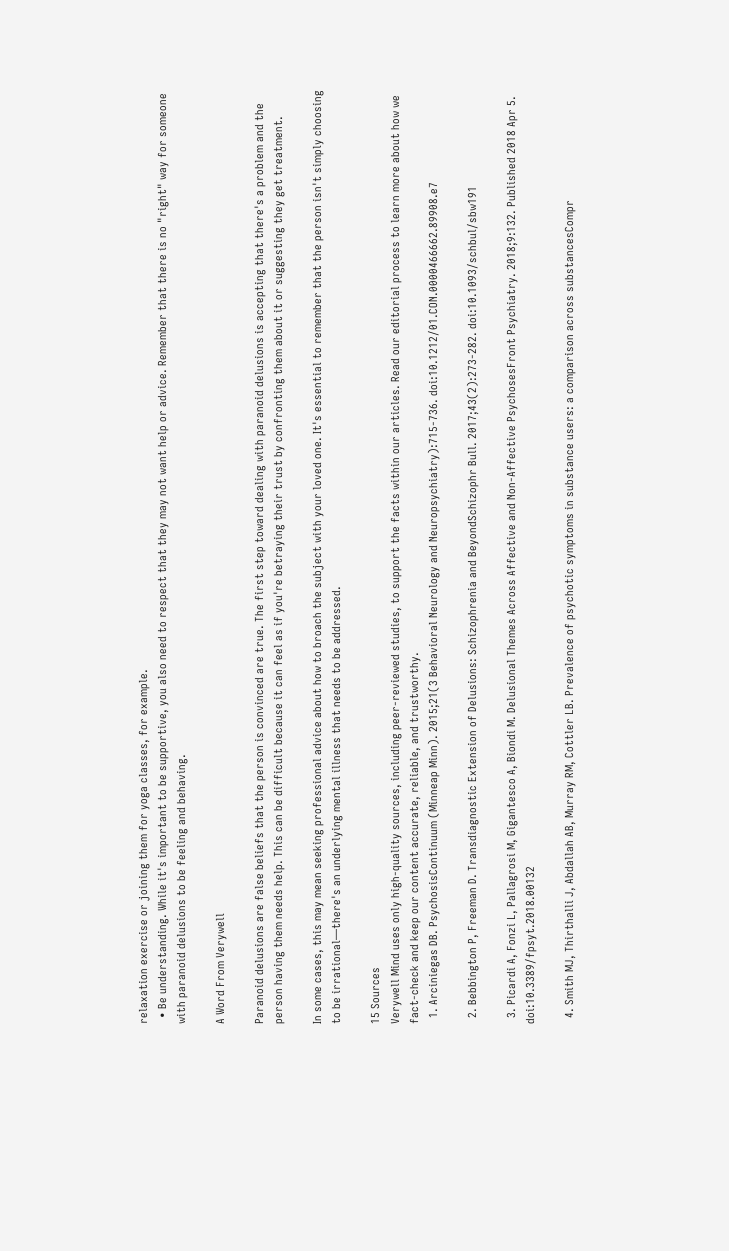relaxation exercise or joining them for yoga classes, for example.
  • Be understanding. While it's important to be supportive, you also need to respect that they may not want help or advice. Remember that there is no "right" way for someone with paranoid delusions to be feeling and behaving.

A Word From Verywell

Paranoid delusions are false beliefs that the person is convinced are true. The first step toward dealing with paranoid delusions is accepting that there's a problem and the person having them needs help. This can be difficult because it can feel as if you're betraying their trust by confronting them about it or suggesting they get treatment.

In some cases, this may mean seeking professional advice about how to broach the subject with your loved one. It's essential to remember that the person isn't simply choosing to be irrational—there's an underlying mental illness that needs to be addressed.

15 Sources
Verywell Mind uses only high-quality sources, including peer-reviewed studies, to support the facts within our articles. Read our editorial process to learn more about how we fact-check and keep our content accurate, reliable, and trustworthy.
  1. Arciniegas DB. PsychosisContinuum (Minneap Minn). 2015;21(3 Behavioral Neurology and Neuropsychiatry):715-736. doi:10.1212/01.CON.0000466662.89908.e7

  2. Bebbington P, Freeman D. Transdiagnostic Extension of Delusions: Schizophrenia and BeyondSchizophr Bull. 2017;43(2):273-282. doi:10.1093/schbul/sbw191

  3. Picardi A, Fonzi L, Pallagrosi M, Gigantesco A, Biondi M. Delusional Themes Across Affective and Non-Affective PsychosesFront Psychiatry. 2018;9:132. Published 2018 Apr 5. doi:10.3389/fpsyt.2018.00132

  4. Smith MJ, Thirthalli J, Abdallah AB, Murray RM, Cottler LB. Prevalence of psychotic symptoms in substance users: a comparison across substancesCompr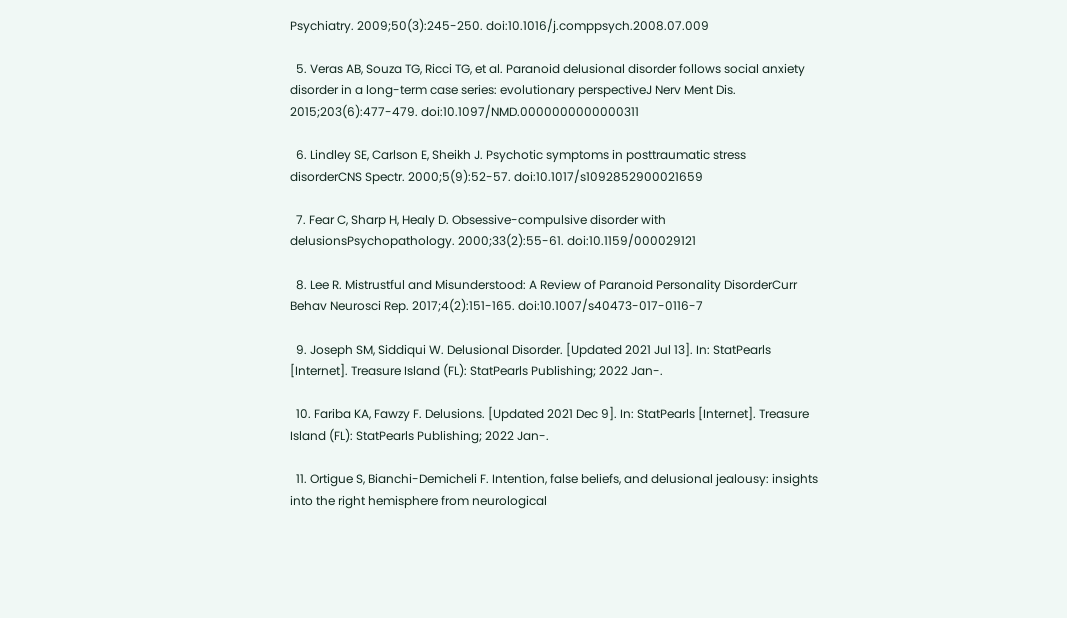Psychiatry. 2009;50(3):245-250. doi:10.1016/j.comppsych.2008.07.009

  5. Veras AB, Souza TG, Ricci TG, et al. Paranoid delusional disorder follows social anxiety disorder in a long-term case series: evolutionary perspectiveJ Nerv Ment Dis. 2015;203(6):477-479. doi:10.1097/NMD.0000000000000311

  6. Lindley SE, Carlson E, Sheikh J. Psychotic symptoms in posttraumatic stress disorderCNS Spectr. 2000;5(9):52-57. doi:10.1017/s1092852900021659

  7. Fear C, Sharp H, Healy D. Obsessive-compulsive disorder with delusionsPsychopathology. 2000;33(2):55-61. doi:10.1159/000029121

  8. Lee R. Mistrustful and Misunderstood: A Review of Paranoid Personality DisorderCurr Behav Neurosci Rep. 2017;4(2):151-165. doi:10.1007/s40473-017-0116-7

  9. Joseph SM, Siddiqui W. Delusional Disorder. [Updated 2021 Jul 13]. In: StatPearls [Internet]. Treasure Island (FL): StatPearls Publishing; 2022 Jan-.

  10. Fariba KA, Fawzy F. Delusions. [Updated 2021 Dec 9]. In: StatPearls [Internet]. Treasure Island (FL): StatPearls Publishing; 2022 Jan-.

  11. Ortigue S, Bianchi-Demicheli F. Intention, false beliefs, and delusional jealousy: insights into the right hemisphere from neurological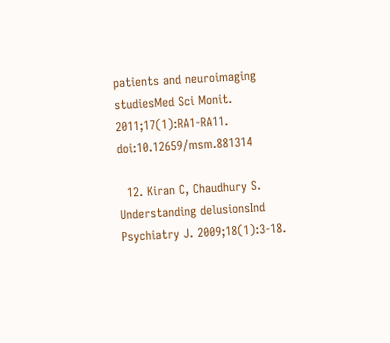patients and neuroimaging studiesMed Sci Monit. 2011;17(1):RA1-RA11. doi:10.12659/msm.881314

  12. Kiran C, Chaudhury S. Understanding delusionsInd Psychiatry J. 2009;18(1):3-18.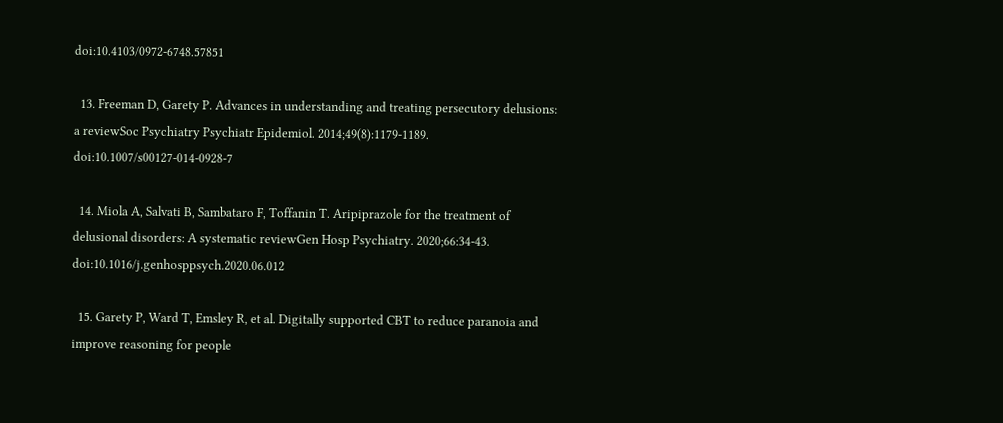doi:10.4103/0972-6748.57851

  13. Freeman D, Garety P. Advances in understanding and treating persecutory delusions: a reviewSoc Psychiatry Psychiatr Epidemiol. 2014;49(8):1179-1189. doi:10.1007/s00127-014-0928-7

  14. Miola A, Salvati B, Sambataro F, Toffanin T. Aripiprazole for the treatment of delusional disorders: A systematic reviewGen Hosp Psychiatry. 2020;66:34-43. doi:10.1016/j.genhosppsych.2020.06.012

  15. Garety P, Ward T, Emsley R, et al. Digitally supported CBT to reduce paranoia and improve reasoning for people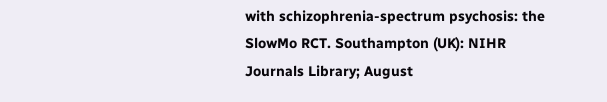with schizophrenia-spectrum psychosis: the SlowMo RCT. Southampton (UK): NIHR Journals Library; August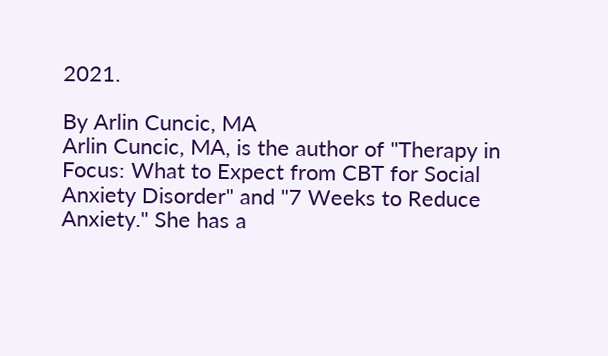2021.

By Arlin Cuncic, MA
Arlin Cuncic, MA, is the author of "Therapy in Focus: What to Expect from CBT for Social Anxiety Disorder" and "7 Weeks to Reduce Anxiety." She has a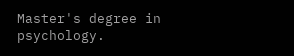Master's degree in psychology.